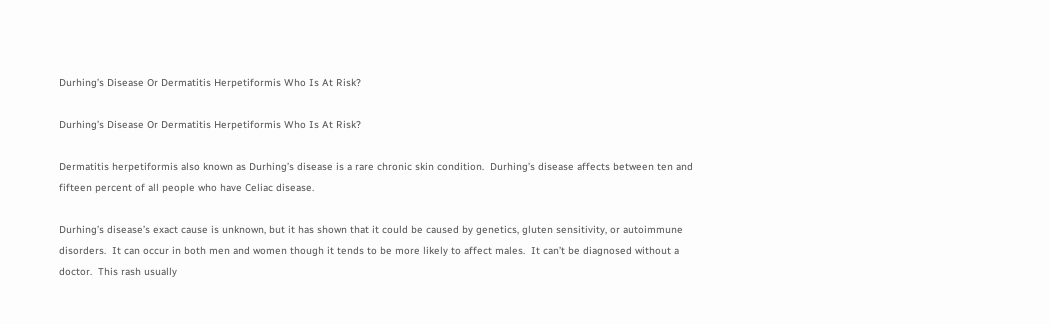Durhing’s Disease Or Dermatitis Herpetiformis Who Is At Risk?

Durhing’s Disease Or Dermatitis Herpetiformis Who Is At Risk?

Dermatitis herpetiformis also known as Durhing’s disease is a rare chronic skin condition.  Durhing’s disease affects between ten and fifteen percent of all people who have Celiac disease.

Durhing’s disease’s exact cause is unknown, but it has shown that it could be caused by genetics, gluten sensitivity, or autoimmune disorders.  It can occur in both men and women though it tends to be more likely to affect males.  It can’t be diagnosed without a doctor.  This rash usually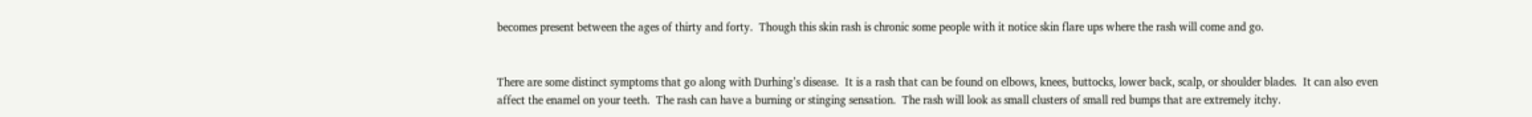becomes present between the ages of thirty and forty.  Though this skin rash is chronic some people with it notice skin flare ups where the rash will come and go.


There are some distinct symptoms that go along with Durhing’s disease.  It is a rash that can be found on elbows, knees, buttocks, lower back, scalp, or shoulder blades.  It can also even affect the enamel on your teeth.  The rash can have a burning or stinging sensation.  The rash will look as small clusters of small red bumps that are extremely itchy.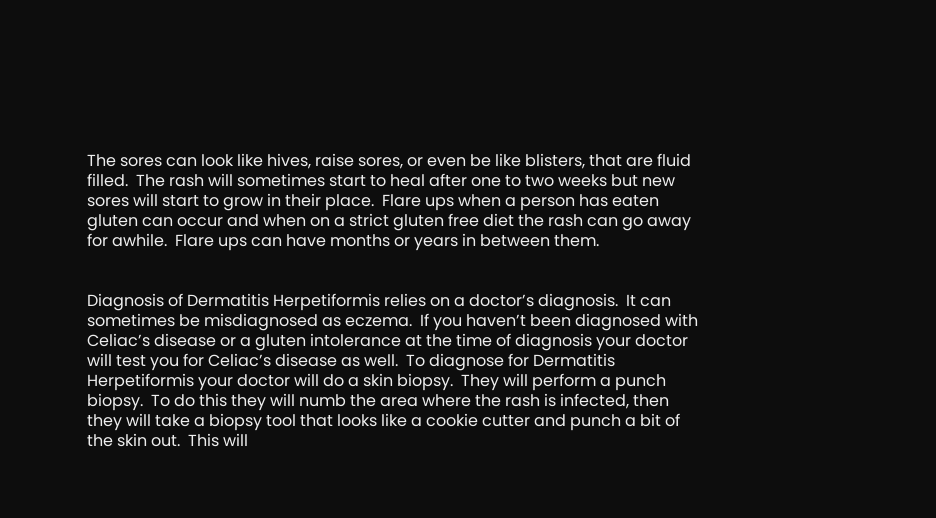The sores can look like hives, raise sores, or even be like blisters, that are fluid filled.  The rash will sometimes start to heal after one to two weeks but new sores will start to grow in their place.  Flare ups when a person has eaten gluten can occur and when on a strict gluten free diet the rash can go away for awhile.  Flare ups can have months or years in between them.


Diagnosis of Dermatitis Herpetiformis relies on a doctor’s diagnosis.  It can sometimes be misdiagnosed as eczema.  If you haven’t been diagnosed with Celiac’s disease or a gluten intolerance at the time of diagnosis your doctor will test you for Celiac’s disease as well.  To diagnose for Dermatitis Herpetiformis your doctor will do a skin biopsy.  They will perform a punch biopsy.  To do this they will numb the area where the rash is infected, then they will take a biopsy tool that looks like a cookie cutter and punch a bit of the skin out.  This will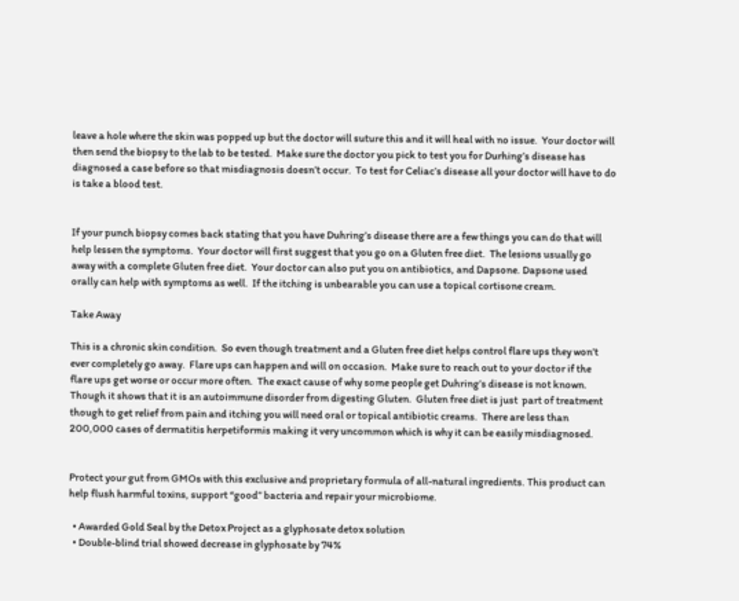leave a hole where the skin was popped up but the doctor will suture this and it will heal with no issue.  Your doctor will then send the biopsy to the lab to be tested.  Make sure the doctor you pick to test you for Durhing’s disease has diagnosed a case before so that misdiagnosis doesn’t occur.  To test for Celiac’s disease all your doctor will have to do is take a blood test.


If your punch biopsy comes back stating that you have Duhring’s disease there are a few things you can do that will help lessen the symptoms.  Your doctor will first suggest that you go on a Gluten free diet.  The lesions usually go away with a complete Gluten free diet.  Your doctor can also put you on antibiotics, and Dapsone. Dapsone used orally can help with symptoms as well.  If the itching is unbearable you can use a topical cortisone cream.

Take Away

This is a chronic skin condition.  So even though treatment and a Gluten free diet helps control flare ups they won’t ever completely go away.  Flare ups can happen and will on occasion.  Make sure to reach out to your doctor if the flare ups get worse or occur more often.  The exact cause of why some people get Duhring’s disease is not known.  Though it shows that it is an autoimmune disorder from digesting Gluten.  Gluten free diet is just  part of treatment though to get relief from pain and itching you will need oral or topical antibiotic creams.  There are less than 200,000 cases of dermatitis herpetiformis making it very uncommon which is why it can be easily misdiagnosed.


Protect your gut from GMOs with this exclusive and proprietary formula of all-natural ingredients. This product can help flush harmful toxins, support “good” bacteria and repair your microbiome.

  • Awarded Gold Seal by the Detox Project as a glyphosate detox solution
  • Double-blind trial showed decrease in glyphosate by 74%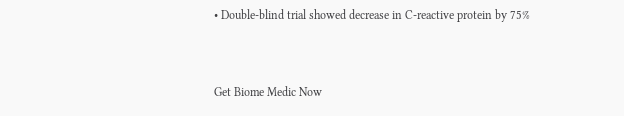• Double-blind trial showed decrease in C-reactive protein by 75%


Get Biome Medic Now